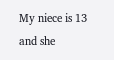My niece is 13 and she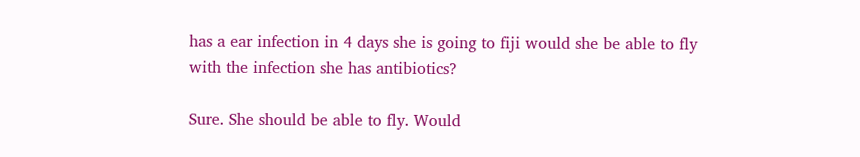has a ear infection in 4 days she is going to fiji would she be able to fly with the infection she has antibiotics?

Sure. She should be able to fly. Would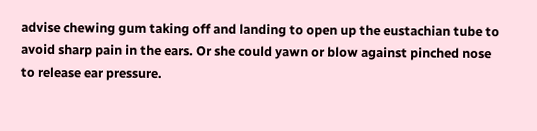advise chewing gum taking off and landing to open up the eustachian tube to avoid sharp pain in the ears. Or she could yawn or blow against pinched nose to release ear pressure.